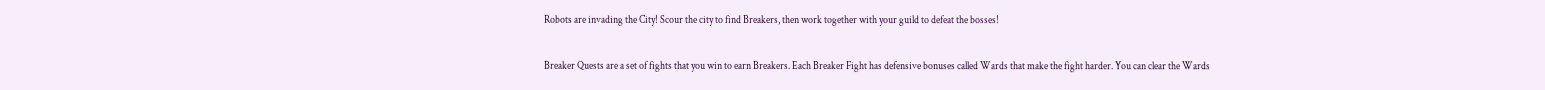Robots are invading the City! Scour the city to find Breakers, then work together with your guild to defeat the bosses!

Breaker Quests are a set of fights that you win to earn Breakers. Each Breaker Fight has defensive bonuses called Wards that make the fight harder. You can clear the Wards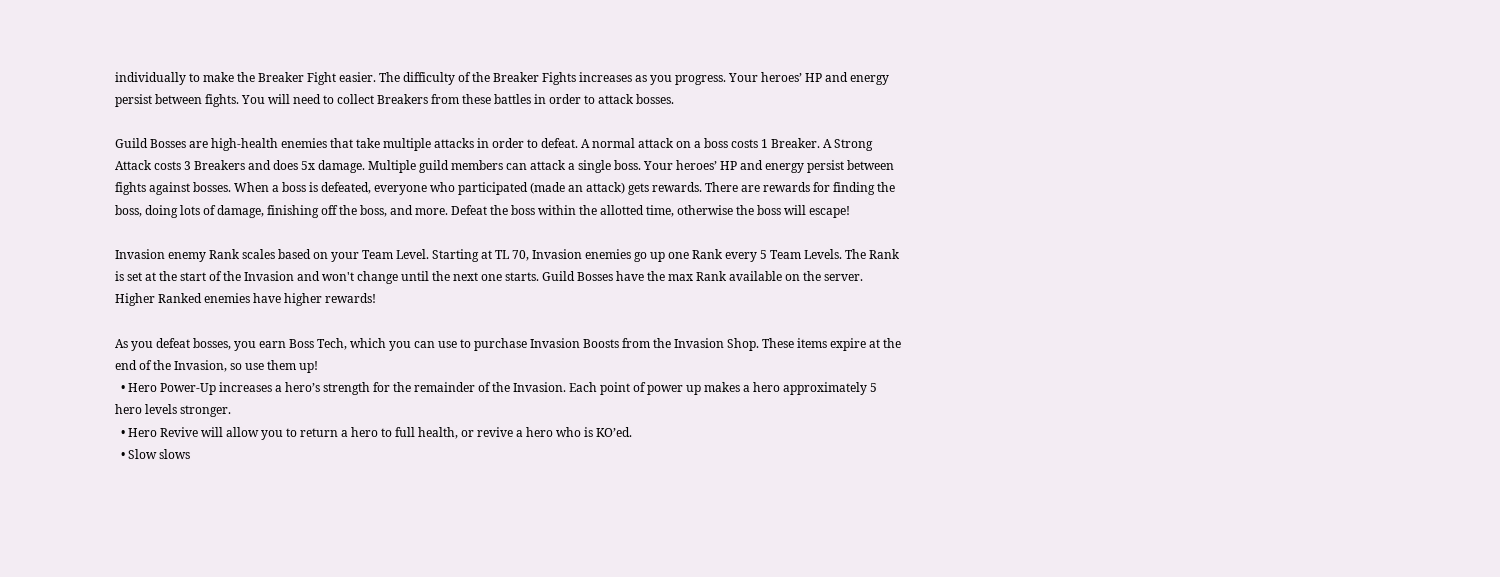individually to make the Breaker Fight easier. The difficulty of the Breaker Fights increases as you progress. Your heroes’ HP and energy persist between fights. You will need to collect Breakers from these battles in order to attack bosses.

Guild Bosses are high-health enemies that take multiple attacks in order to defeat. A normal attack on a boss costs 1 Breaker. A Strong Attack costs 3 Breakers and does 5x damage. Multiple guild members can attack a single boss. Your heroes’ HP and energy persist between fights against bosses. When a boss is defeated, everyone who participated (made an attack) gets rewards. There are rewards for finding the boss, doing lots of damage, finishing off the boss, and more. Defeat the boss within the allotted time, otherwise the boss will escape!

Invasion enemy Rank scales based on your Team Level. Starting at TL 70, Invasion enemies go up one Rank every 5 Team Levels. The Rank is set at the start of the Invasion and won't change until the next one starts. Guild Bosses have the max Rank available on the server. Higher Ranked enemies have higher rewards!

As you defeat bosses, you earn Boss Tech, which you can use to purchase Invasion Boosts from the Invasion Shop. These items expire at the end of the Invasion, so use them up!
  • Hero Power-Up increases a hero’s strength for the remainder of the Invasion. Each point of power up makes a hero approximately 5 hero levels stronger.
  • Hero Revive will allow you to return a hero to full health, or revive a hero who is KO’ed.
  • Slow slows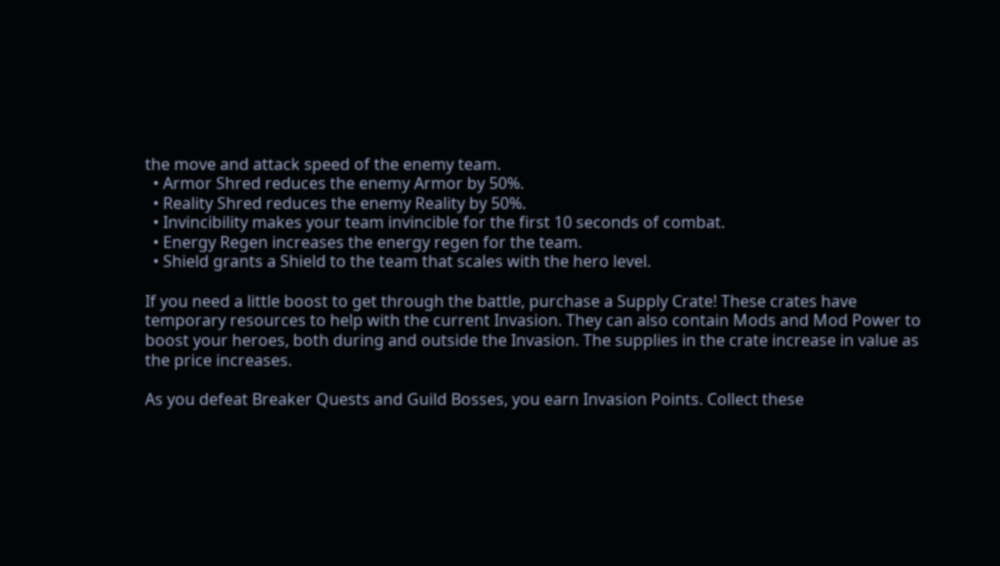the move and attack speed of the enemy team.
  • Armor Shred reduces the enemy Armor by 50%.
  • Reality Shred reduces the enemy Reality by 50%.
  • Invincibility makes your team invincible for the first 10 seconds of combat.
  • Energy Regen increases the energy regen for the team.
  • Shield grants a Shield to the team that scales with the hero level.

If you need a little boost to get through the battle, purchase a Supply Crate! These crates have temporary resources to help with the current Invasion. They can also contain Mods and Mod Power to boost your heroes, both during and outside the Invasion. The supplies in the crate increase in value as the price increases.

As you defeat Breaker Quests and Guild Bosses, you earn Invasion Points. Collect these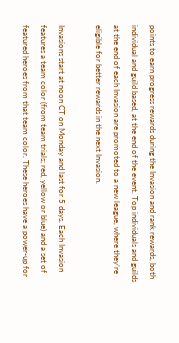points to earn progress rewards during the Invasion and rank rewards, both individual and guild based, at the end of the event. Top individuals and guilds at the end of each Invasion are promoted to a new league, where they’re eligible for better rewards in the next Invasion.

Invasions start at noon CT on Monday and last for 5 days. Each Invasion features a team color (from team trials; red, yellow or blue) and a set of featured heroes from that team color. These heroes have a power-up for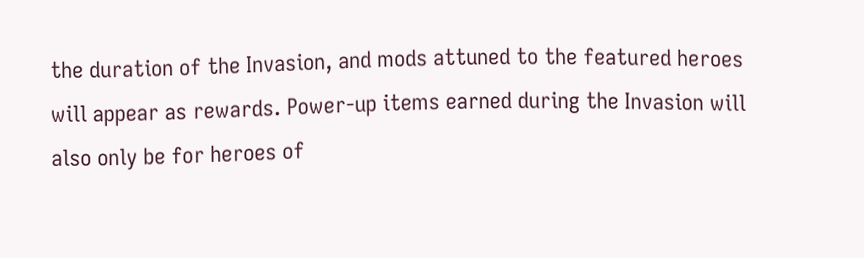the duration of the Invasion, and mods attuned to the featured heroes will appear as rewards. Power-up items earned during the Invasion will also only be for heroes of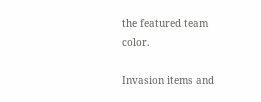the featured team color.

Invasion items and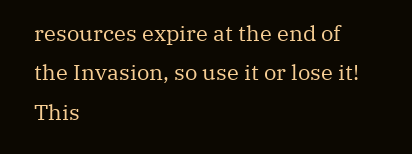resources expire at the end of the Invasion, so use it or lose it! This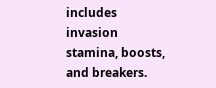includes invasion stamina, boosts, and breakers.